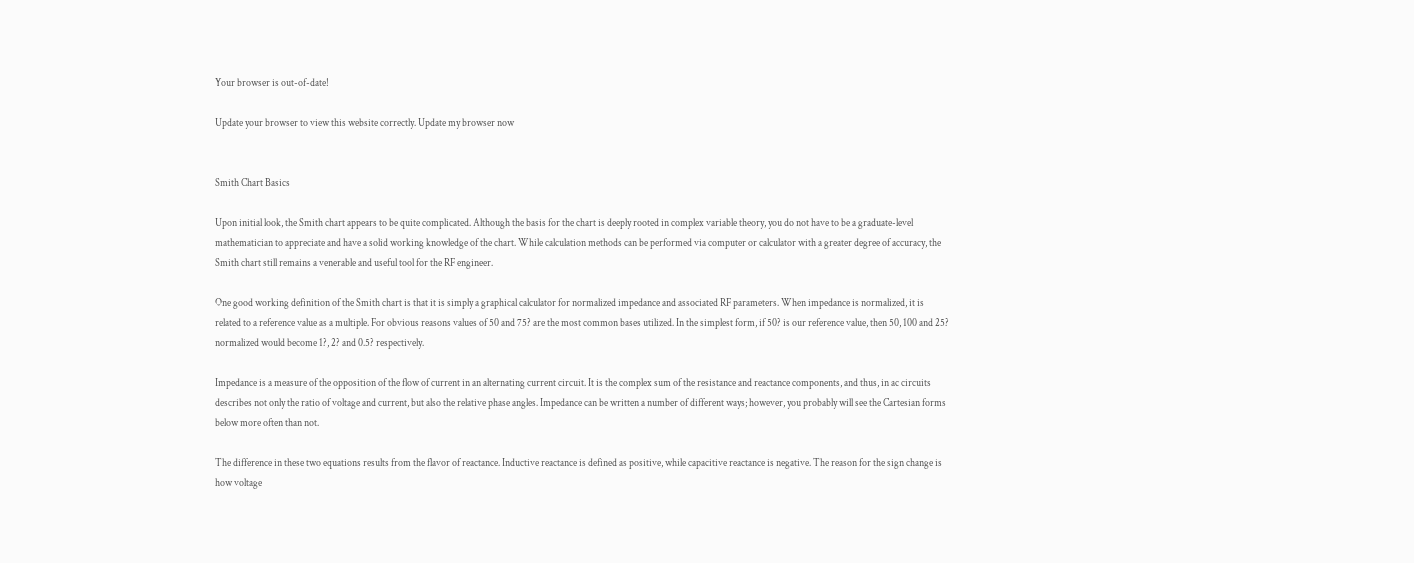Your browser is out-of-date!

Update your browser to view this website correctly. Update my browser now


Smith Chart Basics

Upon initial look, the Smith chart appears to be quite complicated. Although the basis for the chart is deeply rooted in complex variable theory, you do not have to be a graduate-level mathematician to appreciate and have a solid working knowledge of the chart. While calculation methods can be performed via computer or calculator with a greater degree of accuracy, the Smith chart still remains a venerable and useful tool for the RF engineer.

One good working definition of the Smith chart is that it is simply a graphical calculator for normalized impedance and associated RF parameters. When impedance is normalized, it is related to a reference value as a multiple. For obvious reasons values of 50 and 75? are the most common bases utilized. In the simplest form, if 50? is our reference value, then 50, 100 and 25? normalized would become 1?, 2? and 0.5? respectively.

Impedance is a measure of the opposition of the flow of current in an alternating current circuit. It is the complex sum of the resistance and reactance components, and thus, in ac circuits describes not only the ratio of voltage and current, but also the relative phase angles. Impedance can be written a number of different ways; however, you probably will see the Cartesian forms below more often than not.

The difference in these two equations results from the flavor of reactance. Inductive reactance is defined as positive, while capacitive reactance is negative. The reason for the sign change is how voltage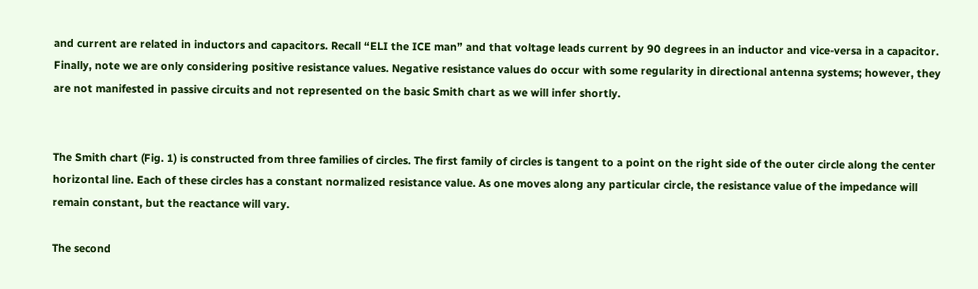and current are related in inductors and capacitors. Recall “ELI the ICE man” and that voltage leads current by 90 degrees in an inductor and vice-versa in a capacitor. Finally, note we are only considering positive resistance values. Negative resistance values do occur with some regularity in directional antenna systems; however, they are not manifested in passive circuits and not represented on the basic Smith chart as we will infer shortly.


The Smith chart (Fig. 1) is constructed from three families of circles. The first family of circles is tangent to a point on the right side of the outer circle along the center horizontal line. Each of these circles has a constant normalized resistance value. As one moves along any particular circle, the resistance value of the impedance will remain constant, but the reactance will vary.

The second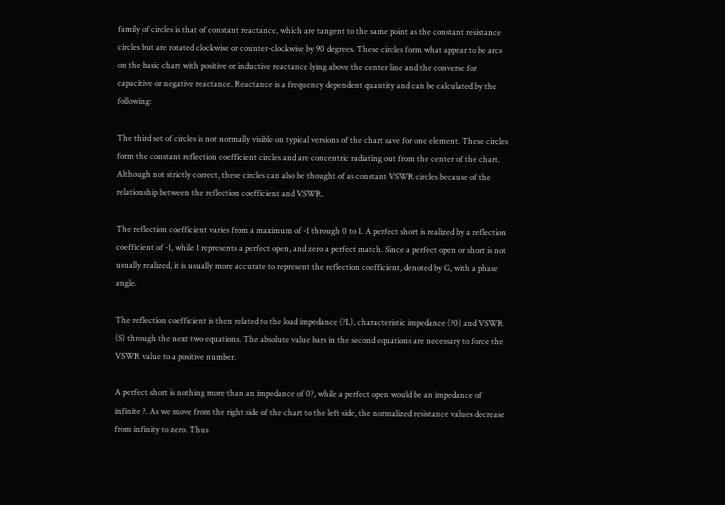family of circles is that of constant reactance, which are tangent to the same point as the constant resistance circles but are rotated clockwise or counter-clockwise by 90 degrees. These circles form what appear to be arcs on the basic chart with positive or inductive reactance lying above the center line and the converse for capacitive or negative reactance. Reactance is a frequency dependent quantity and can be calculated by the following:

The third set of circles is not normally visible on typical versions of the chart save for one element. These circles form the constant reflection coefficient circles and are concentric radiating out from the center of the chart. Although not strictly correct, these circles can also be thought of as constant VSWR circles because of the relationship between the reflection coefficient and VSWR.

The reflection coefficient varies from a maximum of -1 through 0 to 1. A perfect short is realized by a reflection coefficient of -1, while 1 represents a perfect open, and zero a perfect match. Since a perfect open or short is not usually realized, it is usually more accurate to represent the reflection coefficient, denoted by G, with a phase angle.

The reflection coefficient is then related to the load impedance (?L), characteristic impedance (?0) and VSWR (S) through the next two equations. The absolute value bars in the second equations are necessary to force the VSWR value to a positive number.

A perfect short is nothing more than an impedance of 0?, while a perfect open would be an impedance of infinite ?. As we move from the right side of the chart to the left side, the normalized resistance values decrease from infinity to zero. Thus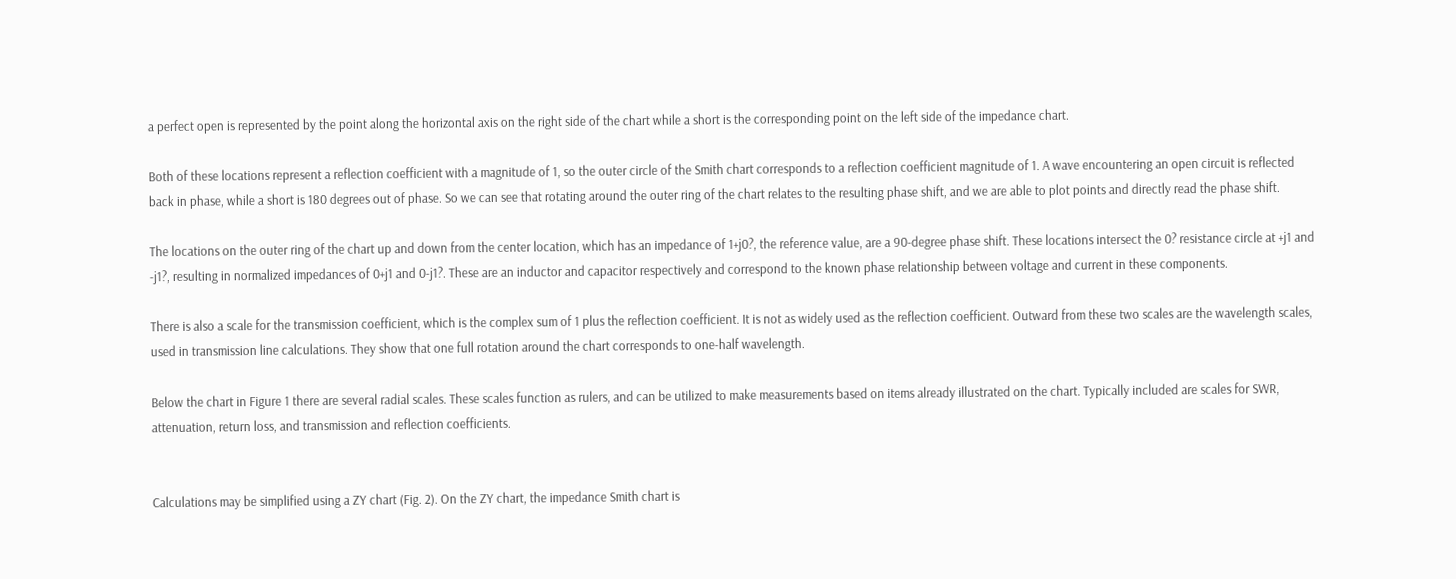a perfect open is represented by the point along the horizontal axis on the right side of the chart while a short is the corresponding point on the left side of the impedance chart.

Both of these locations represent a reflection coefficient with a magnitude of 1, so the outer circle of the Smith chart corresponds to a reflection coefficient magnitude of 1. A wave encountering an open circuit is reflected back in phase, while a short is 180 degrees out of phase. So we can see that rotating around the outer ring of the chart relates to the resulting phase shift, and we are able to plot points and directly read the phase shift.

The locations on the outer ring of the chart up and down from the center location, which has an impedance of 1+j0?, the reference value, are a 90-degree phase shift. These locations intersect the 0? resistance circle at +j1 and -j1?, resulting in normalized impedances of 0+j1 and 0-j1?. These are an inductor and capacitor respectively and correspond to the known phase relationship between voltage and current in these components.

There is also a scale for the transmission coefficient, which is the complex sum of 1 plus the reflection coefficient. It is not as widely used as the reflection coefficient. Outward from these two scales are the wavelength scales, used in transmission line calculations. They show that one full rotation around the chart corresponds to one-half wavelength.

Below the chart in Figure 1 there are several radial scales. These scales function as rulers, and can be utilized to make measurements based on items already illustrated on the chart. Typically included are scales for SWR, attenuation, return loss, and transmission and reflection coefficients.


Calculations may be simplified using a ZY chart (Fig. 2). On the ZY chart, the impedance Smith chart is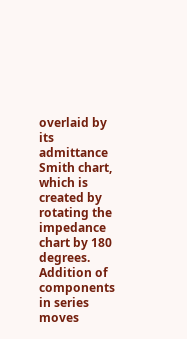overlaid by its admittance Smith chart, which is created by rotating the impedance chart by 180 degrees. Addition of components in series moves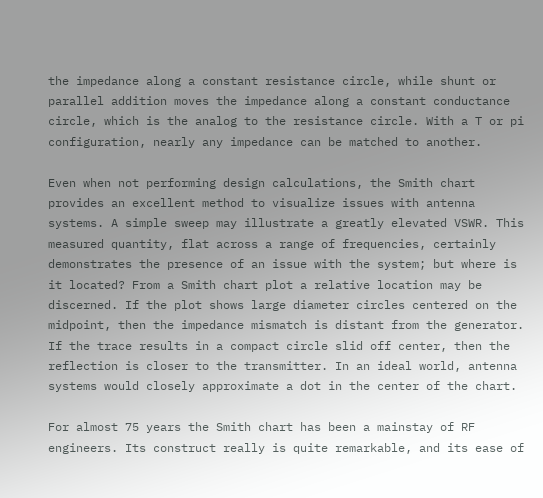the impedance along a constant resistance circle, while shunt or parallel addition moves the impedance along a constant conductance circle, which is the analog to the resistance circle. With a T or pi configuration, nearly any impedance can be matched to another.

Even when not performing design calculations, the Smith chart provides an excellent method to visualize issues with antenna systems. A simple sweep may illustrate a greatly elevated VSWR. This measured quantity, flat across a range of frequencies, certainly demonstrates the presence of an issue with the system; but where is it located? From a Smith chart plot a relative location may be discerned. If the plot shows large diameter circles centered on the midpoint, then the impedance mismatch is distant from the generator. If the trace results in a compact circle slid off center, then the reflection is closer to the transmitter. In an ideal world, antenna systems would closely approximate a dot in the center of the chart.

For almost 75 years the Smith chart has been a mainstay of RF engineers. Its construct really is quite remarkable, and its ease of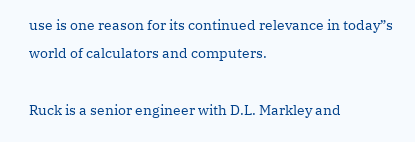use is one reason for its continued relevance in today”s world of calculators and computers.

Ruck is a senior engineer with D.L. Markley and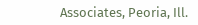Associates, Peoria, Ill.